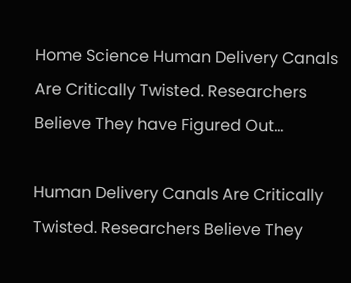Home Science Human Delivery Canals Are Critically Twisted. Researchers Believe They have Figured Out...

Human Delivery Canals Are Critically Twisted. Researchers Believe They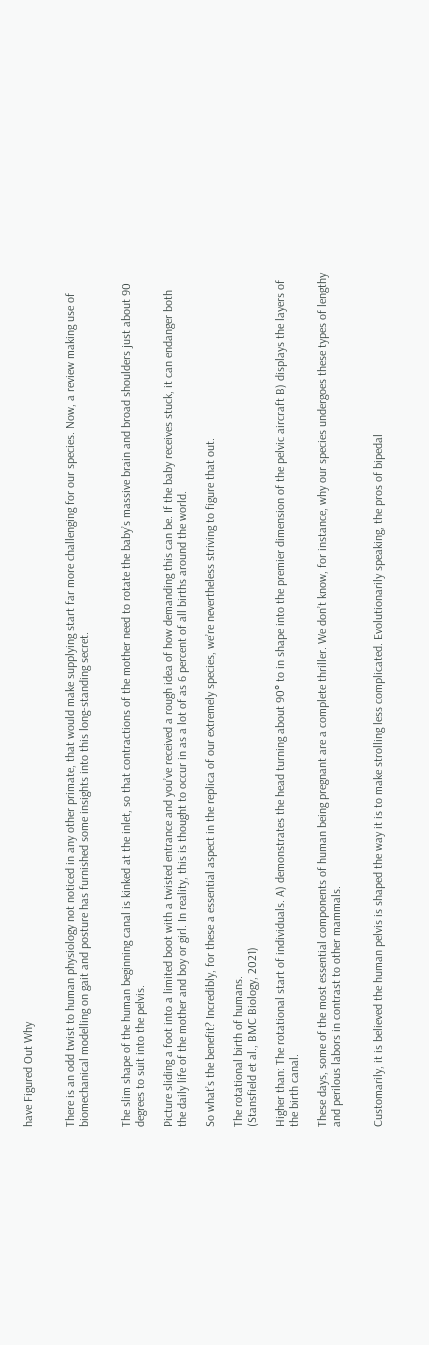have Figured Out Why


There is an odd twist to human physiology not noticed in any other primate, that would make supplying start far more challenging for our species. Now, a review making use of biomechanical modelling on gait and posture has furnished some insights into this long-standing secret.


The slim shape of the human beginning canal is kinked at the inlet, so that contractions of the mother need to rotate the baby’s massive brain and broad shoulders just about 90 degrees to suit into the pelvis.

Picture sliding a foot into a limited boot with a twisted entrance and you’ve received a rough idea of how demanding this can be. If the baby receives stuck, it can endanger both the daily life of the mother and boy or girl. In reality, this is thought to occur in as a lot of as 6 percent of all births around the world.

So what’s the benefit? Incredibly, for these a essential aspect in the replica of our extremely species, we’re nevertheless striving to figure that out.

The rotational birth of humans.
(Stansfield et al., BMC Biology, 2021)

Higher than: The rotational start of individuals. A) demonstrates the head turning about 90° to in shape into the premier dimension of the pelvic aircraft B) displays the layers of the birth canal.

These days, some of the most essential components of human being pregnant are a complete thriller. We don’t know, for instance, why our species undergoes these types of lengthy and perilous labors in contrast to other mammals.


Customarily, it is believed the human pelvis is shaped the way it is to make strolling less complicated. Evolutionarily speaking, the pros of bipedal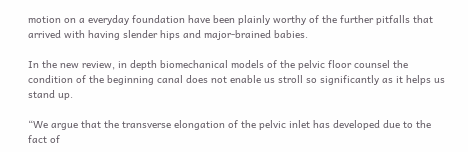motion on a everyday foundation have been plainly worthy of the further pitfalls that arrived with having slender hips and major-brained babies.

In the new review, in depth biomechanical models of the pelvic floor counsel the condition of the beginning canal does not enable us stroll so significantly as it helps us stand up.

“We argue that the transverse elongation of the pelvic inlet has developed due to the fact of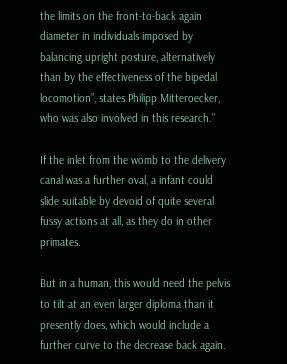the limits on the front-to-back again diameter in individuals imposed by balancing upright posture, alternatively than by the effectiveness of the bipedal locomotion”, states Philipp Mitteroecker, who was also involved in this research.”

If the inlet from the womb to the delivery canal was a further oval, a infant could slide suitable by devoid of quite several fussy actions at all, as they do in other primates.

But in a human, this would need the pelvis to tilt at an even larger diploma than it presently does, which would include a further curve to the decrease back again.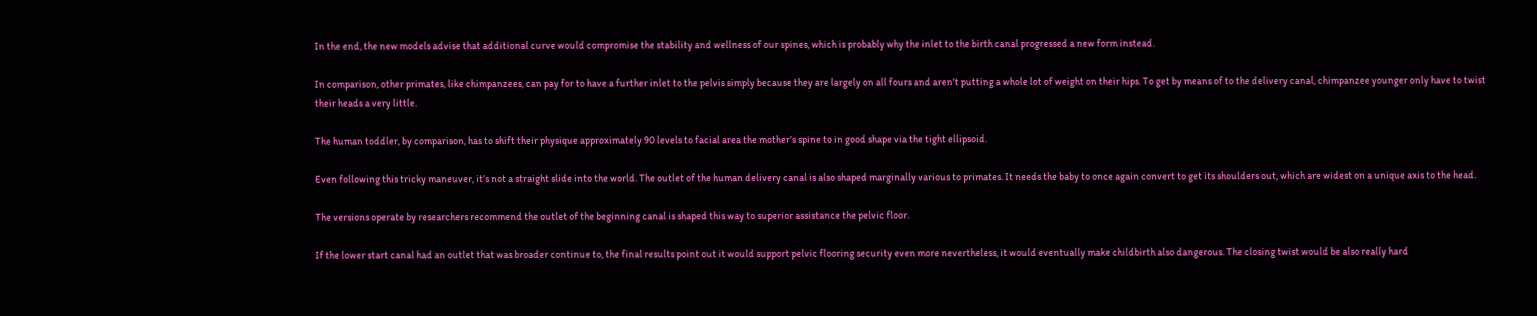In the end, the new models advise that additional curve would compromise the stability and wellness of our spines, which is probably why the inlet to the birth canal progressed a new form instead.

In comparison, other primates, like chimpanzees, can pay for to have a further inlet to the pelvis simply because they are largely on all fours and aren’t putting a whole lot of weight on their hips. To get by means of to the delivery canal, chimpanzee younger only have to twist their heads a very little.

The human toddler, by comparison, has to shift their physique approximately 90 levels to facial area the mother’s spine to in good shape via the tight ellipsoid.

Even following this tricky maneuver, it’s not a straight slide into the world. The outlet of the human delivery canal is also shaped marginally various to primates. It needs the baby to once again convert to get its shoulders out, which are widest on a unique axis to the head.

The versions operate by researchers recommend the outlet of the beginning canal is shaped this way to superior assistance the pelvic floor.

If the lower start canal had an outlet that was broader continue to, the final results point out it would support pelvic flooring security even more nevertheless, it would eventually make childbirth also dangerous. The closing twist would be also really hard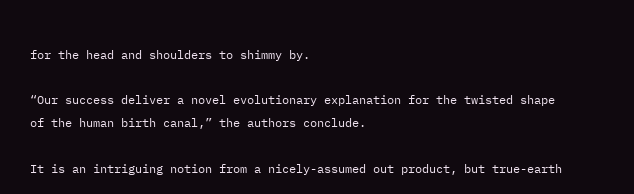for the head and shoulders to shimmy by.

“Our success deliver a novel evolutionary explanation for the twisted shape of the human birth canal,” the authors conclude.

It is an intriguing notion from a nicely-assumed out product, but true-earth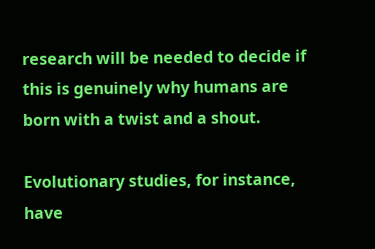research will be needed to decide if this is genuinely why humans are born with a twist and a shout.

Evolutionary studies, for instance, have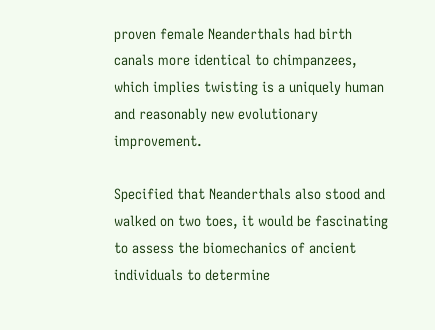proven female Neanderthals had birth canals more identical to chimpanzees, which implies twisting is a uniquely human and reasonably new evolutionary improvement.

Specified that Neanderthals also stood and walked on two toes, it would be fascinating to assess the biomechanics of ancient individuals to determine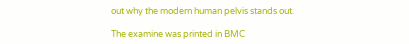out why the modern human pelvis stands out.

The examine was printed in BMC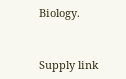Biology.


Supply link